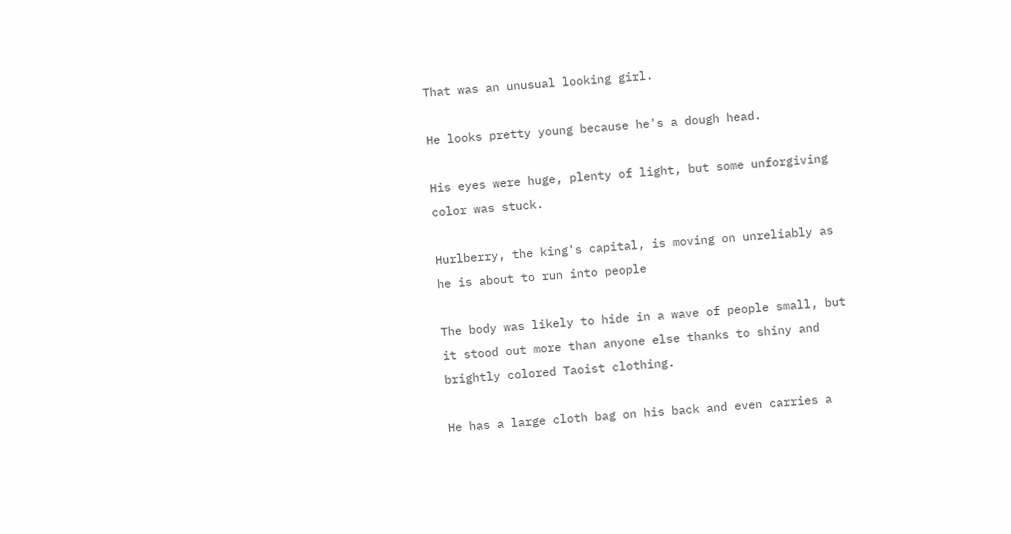That was an unusual looking girl.

He looks pretty young because he's a dough head.

His eyes were huge, plenty of light, but some unforgiving color was stuck.

Hurlberry, the king's capital, is moving on unreliably as he is about to run into people

The body was likely to hide in a wave of people small, but it stood out more than anyone else thanks to shiny and brightly colored Taoist clothing.

He has a large cloth bag on his back and even carries a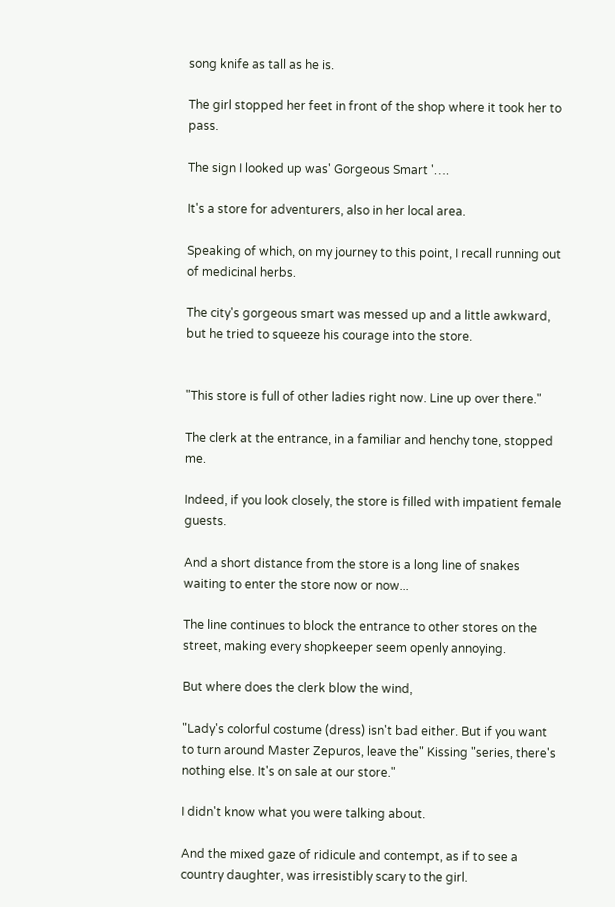song knife as tall as he is.

The girl stopped her feet in front of the shop where it took her to pass.

The sign I looked up was' Gorgeous Smart '….

It's a store for adventurers, also in her local area.

Speaking of which, on my journey to this point, I recall running out of medicinal herbs.

The city's gorgeous smart was messed up and a little awkward, but he tried to squeeze his courage into the store.


"This store is full of other ladies right now. Line up over there."

The clerk at the entrance, in a familiar and henchy tone, stopped me.

Indeed, if you look closely, the store is filled with impatient female guests.

And a short distance from the store is a long line of snakes waiting to enter the store now or now...

The line continues to block the entrance to other stores on the street, making every shopkeeper seem openly annoying.

But where does the clerk blow the wind,

"Lady's colorful costume (dress) isn't bad either. But if you want to turn around Master Zepuros, leave the" Kissing "series, there's nothing else. It's on sale at our store."

I didn't know what you were talking about.

And the mixed gaze of ridicule and contempt, as if to see a country daughter, was irresistibly scary to the girl.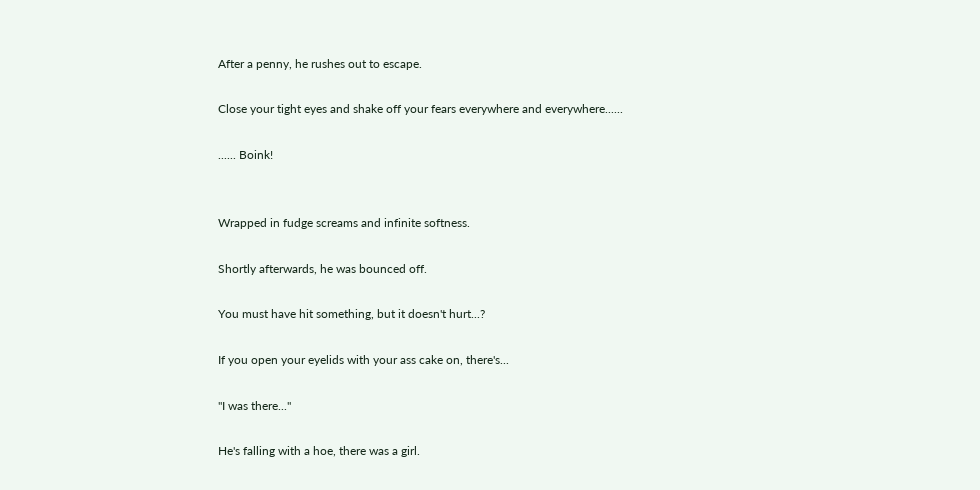After a penny, he rushes out to escape.

Close your tight eyes and shake off your fears everywhere and everywhere......

...... Boink!


Wrapped in fudge screams and infinite softness.

Shortly afterwards, he was bounced off.

You must have hit something, but it doesn't hurt...?

If you open your eyelids with your ass cake on, there's...

"I was there..."

He's falling with a hoe, there was a girl.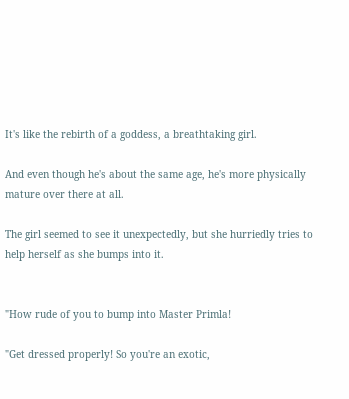It's like the rebirth of a goddess, a breathtaking girl.

And even though he's about the same age, he's more physically mature over there at all.

The girl seemed to see it unexpectedly, but she hurriedly tries to help herself as she bumps into it.


"How rude of you to bump into Master Primla!

"Get dressed properly! So you're an exotic,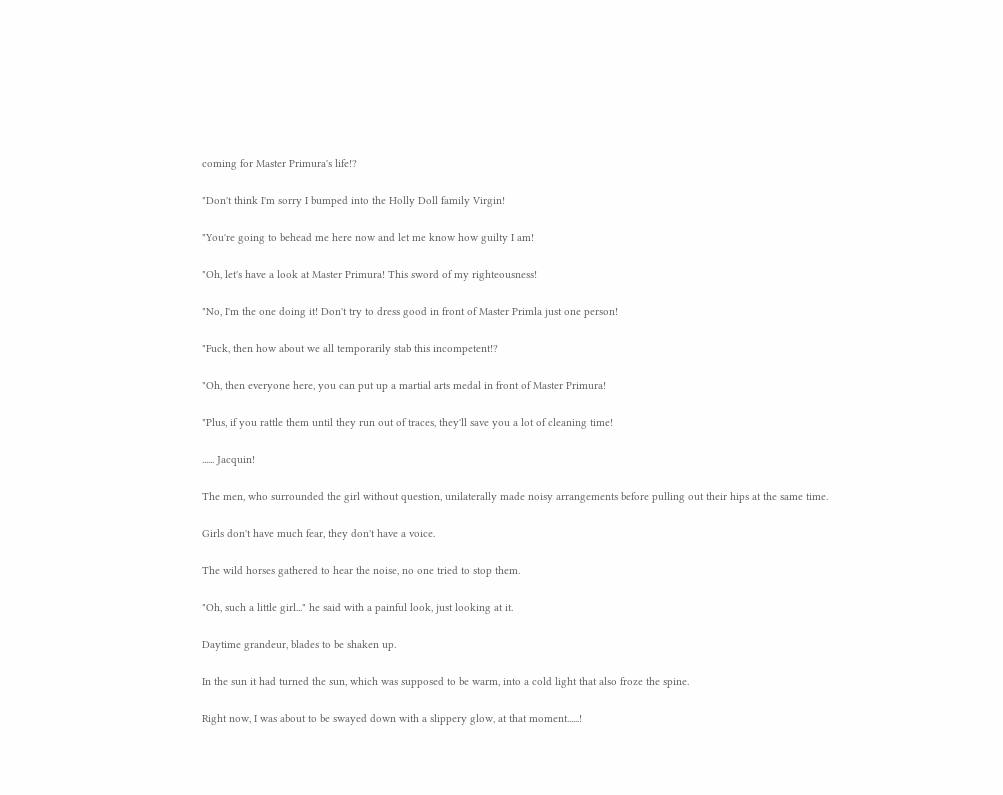coming for Master Primura's life!?

"Don't think I'm sorry I bumped into the Holly Doll family Virgin!

"You're going to behead me here now and let me know how guilty I am!

"Oh, let's have a look at Master Primura! This sword of my righteousness!

"No, I'm the one doing it! Don't try to dress good in front of Master Primla just one person!

"Fuck, then how about we all temporarily stab this incompetent!?

"Oh, then everyone here, you can put up a martial arts medal in front of Master Primura!

"Plus, if you rattle them until they run out of traces, they'll save you a lot of cleaning time!

...... Jacquin!

The men, who surrounded the girl without question, unilaterally made noisy arrangements before pulling out their hips at the same time.

Girls don't have much fear, they don't have a voice.

The wild horses gathered to hear the noise, no one tried to stop them.

"Oh, such a little girl..." he said with a painful look, just looking at it.

Daytime grandeur, blades to be shaken up.

In the sun it had turned the sun, which was supposed to be warm, into a cold light that also froze the spine.

Right now, I was about to be swayed down with a slippery glow, at that moment......!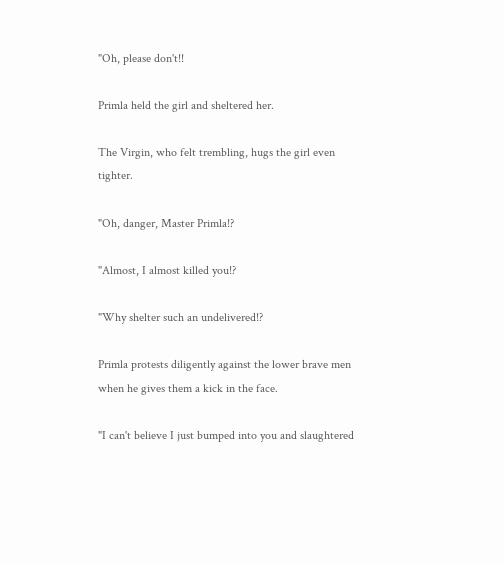"Oh, please don't!!

Primla held the girl and sheltered her.

The Virgin, who felt trembling, hugs the girl even tighter.

"Oh, danger, Master Primla!?

"Almost, I almost killed you!?

"Why shelter such an undelivered!?

Primla protests diligently against the lower brave men when he gives them a kick in the face.

"I can't believe I just bumped into you and slaughtered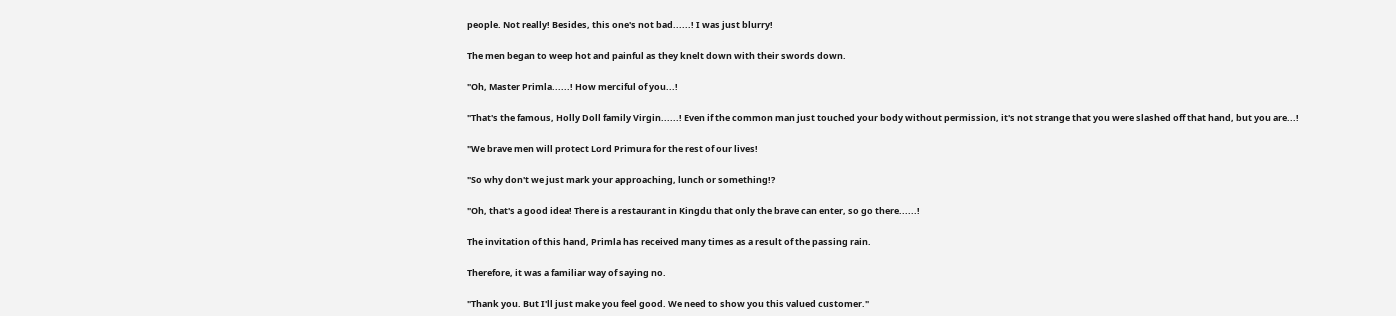people. Not really! Besides, this one's not bad......! I was just blurry!

The men began to weep hot and painful as they knelt down with their swords down.

"Oh, Master Primla......! How merciful of you...!

"That's the famous, Holly Doll family Virgin......! Even if the common man just touched your body without permission, it's not strange that you were slashed off that hand, but you are...!

"We brave men will protect Lord Primura for the rest of our lives!

"So why don't we just mark your approaching, lunch or something!?

"Oh, that's a good idea! There is a restaurant in Kingdu that only the brave can enter, so go there......!

The invitation of this hand, Primla has received many times as a result of the passing rain.

Therefore, it was a familiar way of saying no.

"Thank you. But I'll just make you feel good. We need to show you this valued customer."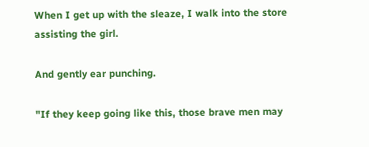When I get up with the sleaze, I walk into the store assisting the girl.

And gently ear punching.

"If they keep going like this, those brave men may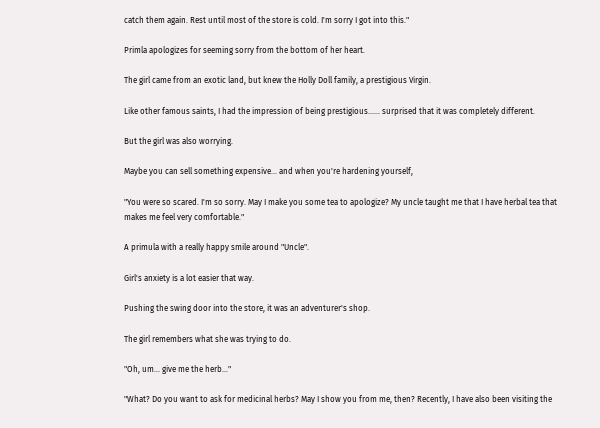catch them again. Rest until most of the store is cold. I'm sorry I got into this."

Primla apologizes for seeming sorry from the bottom of her heart.

The girl came from an exotic land, but knew the Holly Doll family, a prestigious Virgin.

Like other famous saints, I had the impression of being prestigious...... surprised that it was completely different.

But the girl was also worrying.

Maybe you can sell something expensive... and when you're hardening yourself,

"You were so scared. I'm so sorry. May I make you some tea to apologize? My uncle taught me that I have herbal tea that makes me feel very comfortable."

A primula with a really happy smile around "Uncle".

Girl's anxiety is a lot easier that way.

Pushing the swing door into the store, it was an adventurer's shop.

The girl remembers what she was trying to do.

"Oh, um... give me the herb..."

"What? Do you want to ask for medicinal herbs? May I show you from me, then? Recently, I have also been visiting the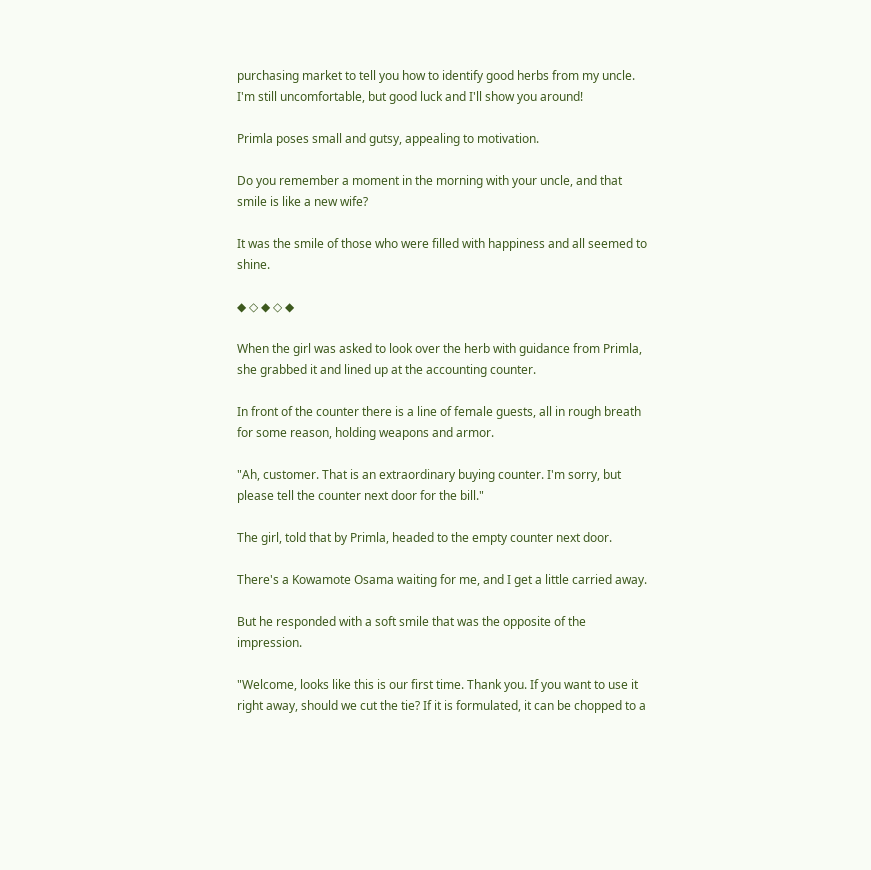purchasing market to tell you how to identify good herbs from my uncle. I'm still uncomfortable, but good luck and I'll show you around!

Primla poses small and gutsy, appealing to motivation.

Do you remember a moment in the morning with your uncle, and that smile is like a new wife?

It was the smile of those who were filled with happiness and all seemed to shine.

◆ ◇ ◆ ◇ ◆

When the girl was asked to look over the herb with guidance from Primla, she grabbed it and lined up at the accounting counter.

In front of the counter there is a line of female guests, all in rough breath for some reason, holding weapons and armor.

"Ah, customer. That is an extraordinary buying counter. I'm sorry, but please tell the counter next door for the bill."

The girl, told that by Primla, headed to the empty counter next door.

There's a Kowamote Osama waiting for me, and I get a little carried away.

But he responded with a soft smile that was the opposite of the impression.

"Welcome, looks like this is our first time. Thank you. If you want to use it right away, should we cut the tie? If it is formulated, it can be chopped to a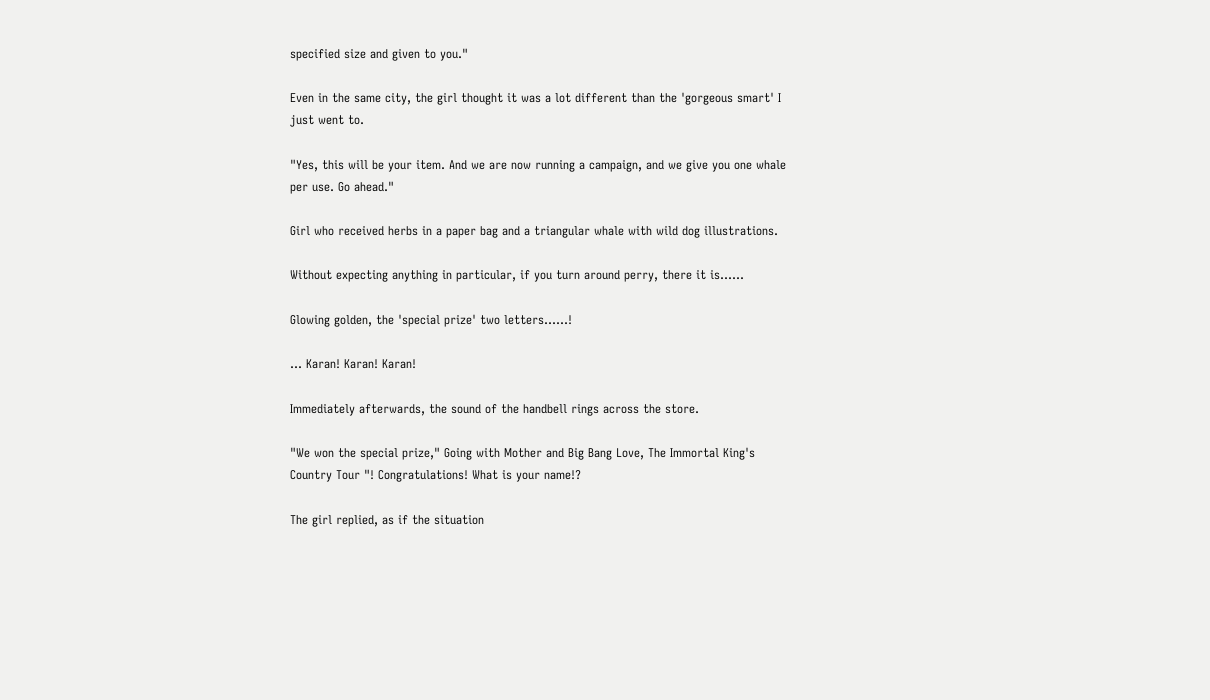specified size and given to you."

Even in the same city, the girl thought it was a lot different than the 'gorgeous smart' I just went to.

"Yes, this will be your item. And we are now running a campaign, and we give you one whale per use. Go ahead."

Girl who received herbs in a paper bag and a triangular whale with wild dog illustrations.

Without expecting anything in particular, if you turn around perry, there it is......

Glowing golden, the 'special prize' two letters......!

... Karan! Karan! Karan!

Immediately afterwards, the sound of the handbell rings across the store.

"We won the special prize," Going with Mother and Big Bang Love, The Immortal King's Country Tour "! Congratulations! What is your name!?

The girl replied, as if the situation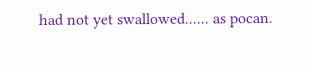had not yet swallowed...... as pocan.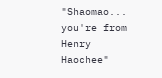"Shaomao... you're from Henry Haochee"